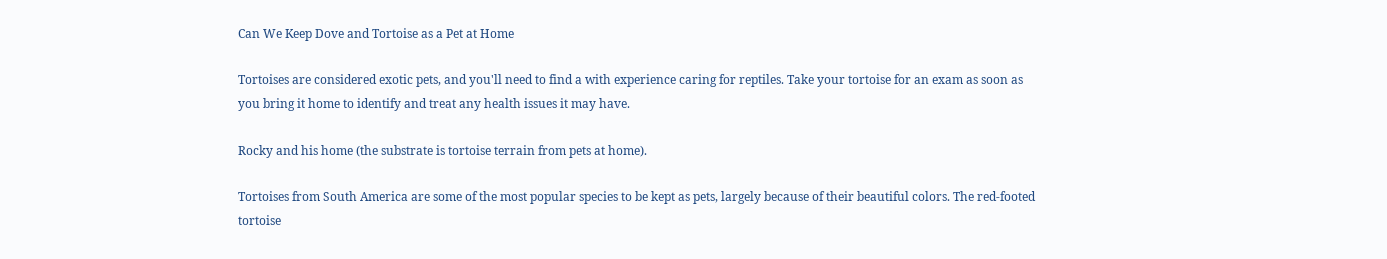Can We Keep Dove and Tortoise as a Pet at Home

Tortoises are considered exotic pets, and you'll need to find a with experience caring for reptiles. Take your tortoise for an exam as soon as you bring it home to identify and treat any health issues it may have.

Rocky and his home (the substrate is tortoise terrain from pets at home).

Tortoises from South America are some of the most popular species to be kept as pets, largely because of their beautiful colors. The red-footed tortoise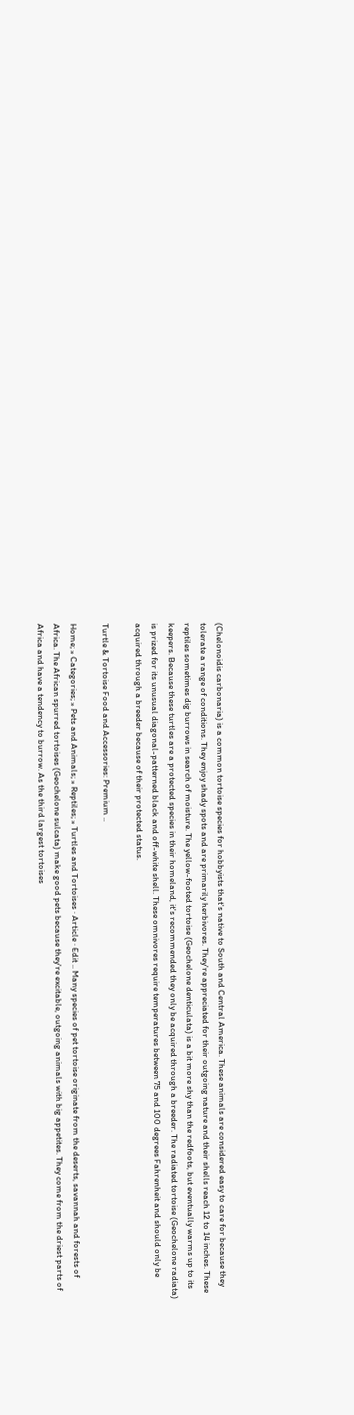(Chelonoidis carbonaria) is a common tortoise species for hobbyists that's native to South and Central America. These animals are considered easy to care for because they tolerate a range of conditions. They enjoy shady spots and are primarily herbivores. They're appreciated for their outgoing nature and their shells reach 12 to 14 inches. These reptiles sometimes dig burrows in search of moisture. The yellow-footed tortoise (Geochelone denticulata) is a bit more shy than the redfoots, but eventually warms up to its keepers. Because these turtles are a protected species in their homeland, it's recommended they only be acquired through a breeder. The radiated tortoise (Geochelone radiata) is prized for its unusual diagonal-patterned black and off-white shell. These omnivores require temperatures between 75 and 100 degrees Fahrenheit and should only be acquired through a breeder because of their protected status.

Turtle & Tortoise Food and Accessories: Premium ..

Home; » Categories; » Pets and Animals; » Reptiles; » Turtles and Tortoises · Article · Edit .. Many species of pet tortoise originate from the deserts, savannah and forests of Africa. The African spurred tortoises (Geochelone sulcata) make good pets because they're excitable, outgoing animals with big appetites. They come from the driest parts of Africa and have a tendency to burrow. As the third largest tortoises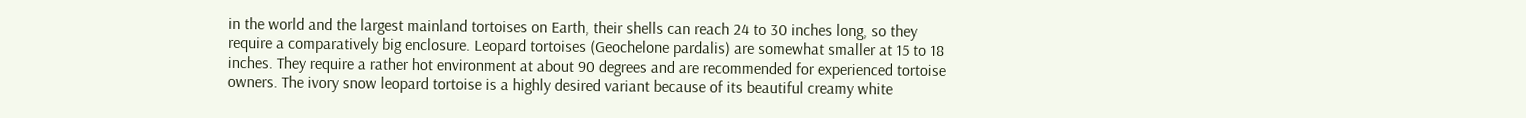in the world and the largest mainland tortoises on Earth, their shells can reach 24 to 30 inches long, so they require a comparatively big enclosure. Leopard tortoises (Geochelone pardalis) are somewhat smaller at 15 to 18 inches. They require a rather hot environment at about 90 degrees and are recommended for experienced tortoise owners. The ivory snow leopard tortoise is a highly desired variant because of its beautiful creamy white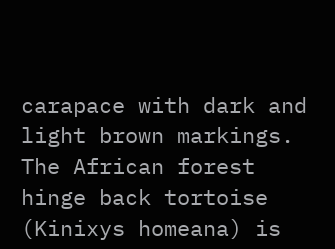carapace with dark and light brown markings. The African forest hinge back tortoise (Kinixys homeana) is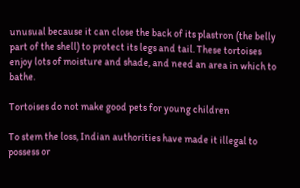unusual because it can close the back of its plastron (the belly part of the shell) to protect its legs and tail. These tortoises enjoy lots of moisture and shade, and need an area in which to bathe.

Tortoises do not make good pets for young children

To stem the loss, Indian authorities have made it illegal to possess or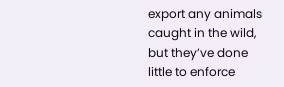export any animals caught in the wild, but they’ve done little to enforce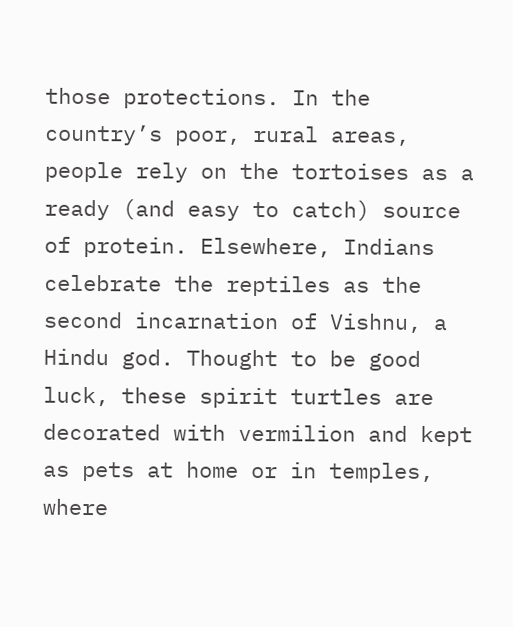those protections. In the country’s poor, rural areas, people rely on the tortoises as a ready (and easy to catch) source of protein. Elsewhere, Indians celebrate the reptiles as the second incarnation of Vishnu, a Hindu god. Thought to be good luck, these spirit turtles are decorated with vermilion and kept as pets at home or in temples, where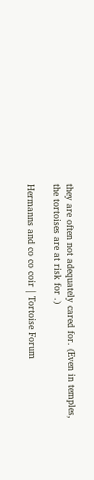they are often not adequately cared for. (Even in temples, the tortoises are at risk for .)

Hermanns and co co coir | Tortoise Forum